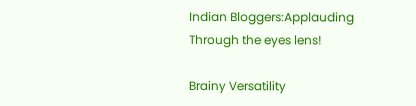Indian Bloggers:Applauding Through the eyes lens!

Brainy Versatility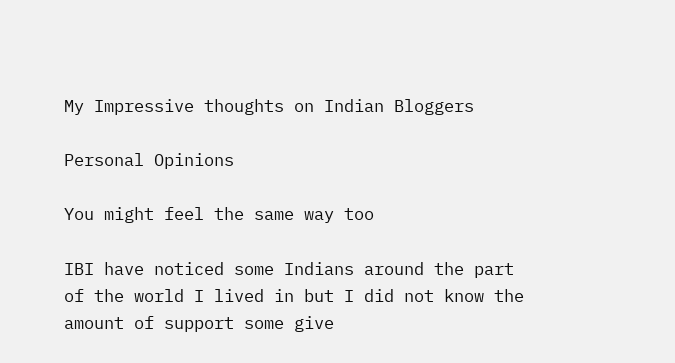My Impressive thoughts on Indian Bloggers

Personal Opinions

You might feel the same way too

IBI have noticed some Indians around the part of the world I lived in but I did not know the amount of support some give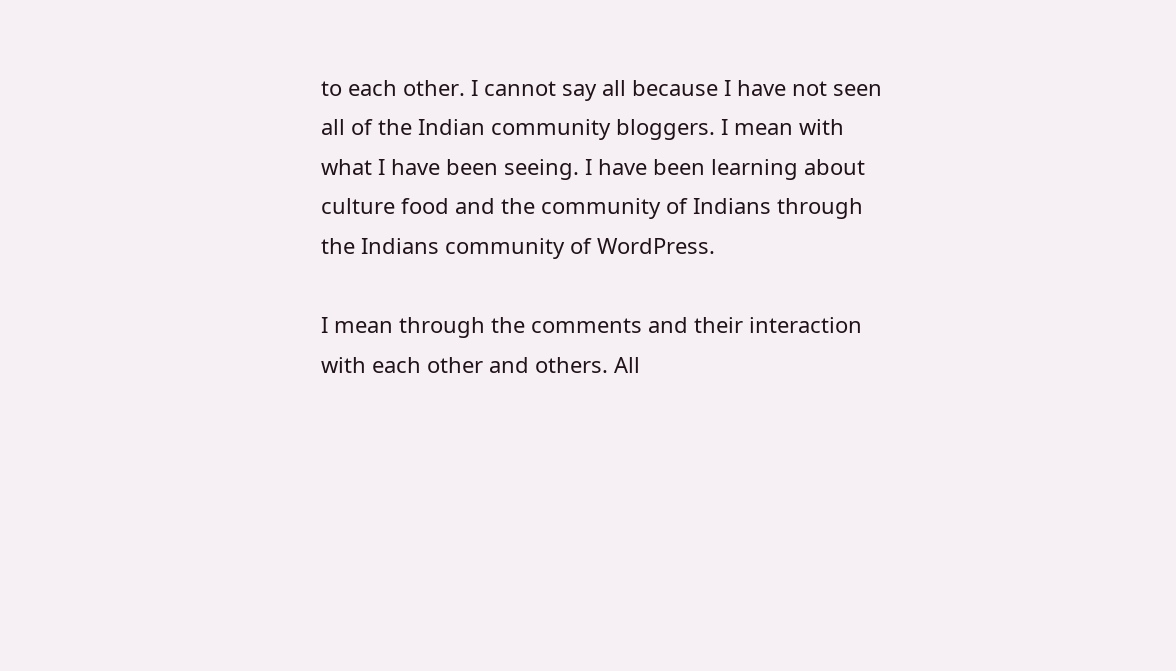to each other. I cannot say all because I have not seen all of the Indian community bloggers. I mean with what I have been seeing. I have been learning about culture food and the community of Indians through the Indians community of WordPress.

I mean through the comments and their interaction with each other and others. All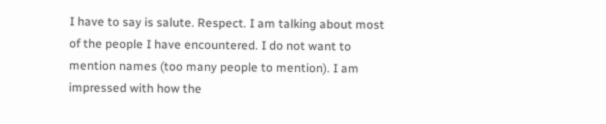I have to say is salute. Respect. I am talking about most of the people I have encountered. I do not want to mention names (too many people to mention). I am impressed with how the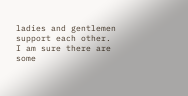ladies and gentlemen support each other. I am sure there are some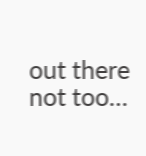out there not too…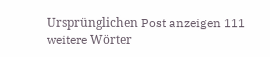Ursprünglichen Post anzeigen 111 weitere Wörter